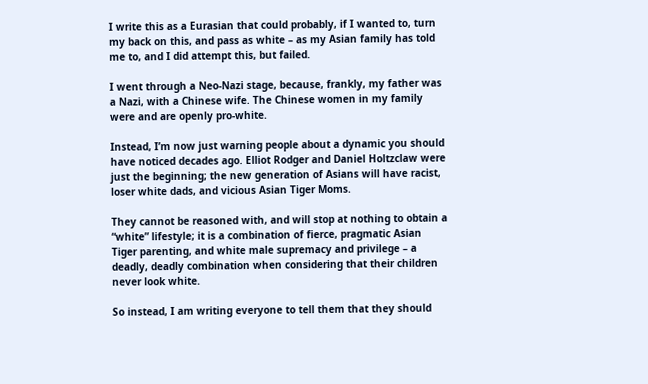I write this as a Eurasian that could probably, if I wanted to, turn my back on this, and pass as white – as my Asian family has told me to, and I did attempt this, but failed.

I went through a Neo-Nazi stage, because, frankly, my father was a Nazi, with a Chinese wife. The Chinese women in my family were and are openly pro-white.

Instead, I’m now just warning people about a dynamic you should have noticed decades ago. Elliot Rodger and Daniel Holtzclaw were just the beginning; the new generation of Asians will have racist, loser white dads, and vicious Asian Tiger Moms.

They cannot be reasoned with, and will stop at nothing to obtain a “white” lifestyle; it is a combination of fierce, pragmatic Asian Tiger parenting, and white male supremacy and privilege – a deadly, deadly combination when considering that their children never look white.

So instead, I am writing everyone to tell them that they should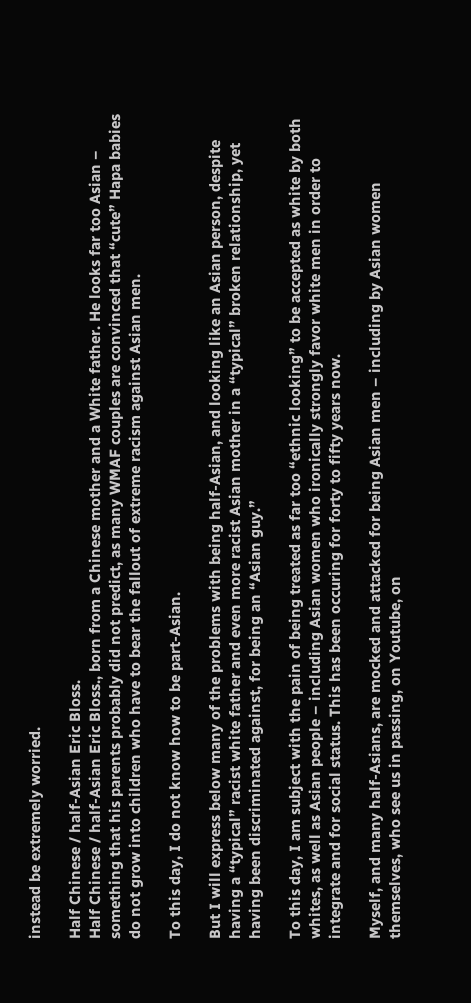instead be extremely worried.

Half Chinese / half-Asian Eric Bloss.
Half Chinese / half-Asian Eric Bloss., born from a Chinese mother and a White father. He looks far too Asian – something that his parents probably did not predict, as many WMAF couples are convinced that “cute” Hapa babies do not grow into children who have to bear the fallout of extreme racism against Asian men.

To this day, I do not know how to be part-Asian.

But I will express below many of the problems with being half-Asian, and looking like an Asian person, despite having a “typical” racist white father and even more racist Asian mother in a “typical” broken relationship, yet having been discriminated against, for being an “Asian guy.”

To this day, I am subject with the pain of being treated as far too “ethnic looking” to be accepted as white by both whites, as well as Asian people – including Asian women who ironically strongly favor white men in order to integrate and for social status. This has been occuring for forty to fifty years now.

Myself, and many half-Asians, are mocked and attacked for being Asian men – including by Asian women themselves, who see us in passing, on Youtube, on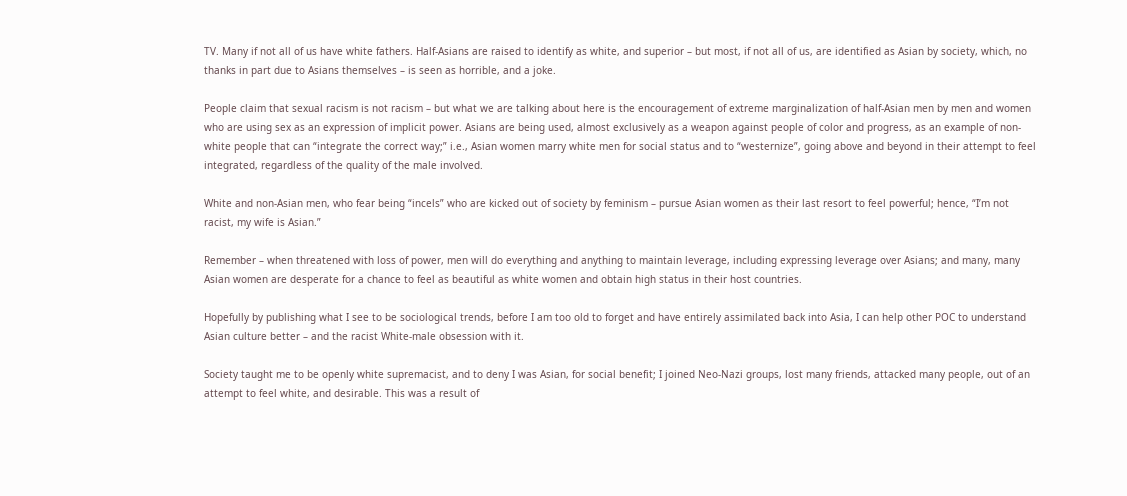TV. Many if not all of us have white fathers. Half-Asians are raised to identify as white, and superior – but most, if not all of us, are identified as Asian by society, which, no thanks in part due to Asians themselves – is seen as horrible, and a joke.

People claim that sexual racism is not racism – but what we are talking about here is the encouragement of extreme marginalization of half-Asian men by men and women who are using sex as an expression of implicit power. Asians are being used, almost exclusively as a weapon against people of color and progress, as an example of non-white people that can “integrate the correct way;” i.e., Asian women marry white men for social status and to “westernize”, going above and beyond in their attempt to feel integrated, regardless of the quality of the male involved.

White and non-Asian men, who fear being “incels” who are kicked out of society by feminism – pursue Asian women as their last resort to feel powerful; hence, “I’m not racist, my wife is Asian.”

Remember – when threatened with loss of power, men will do everything and anything to maintain leverage, including expressing leverage over Asians; and many, many Asian women are desperate for a chance to feel as beautiful as white women and obtain high status in their host countries.

Hopefully by publishing what I see to be sociological trends, before I am too old to forget and have entirely assimilated back into Asia, I can help other POC to understand Asian culture better – and the racist White-male obsession with it.

Society taught me to be openly white supremacist, and to deny I was Asian, for social benefit; I joined Neo-Nazi groups, lost many friends, attacked many people, out of an attempt to feel white, and desirable. This was a result of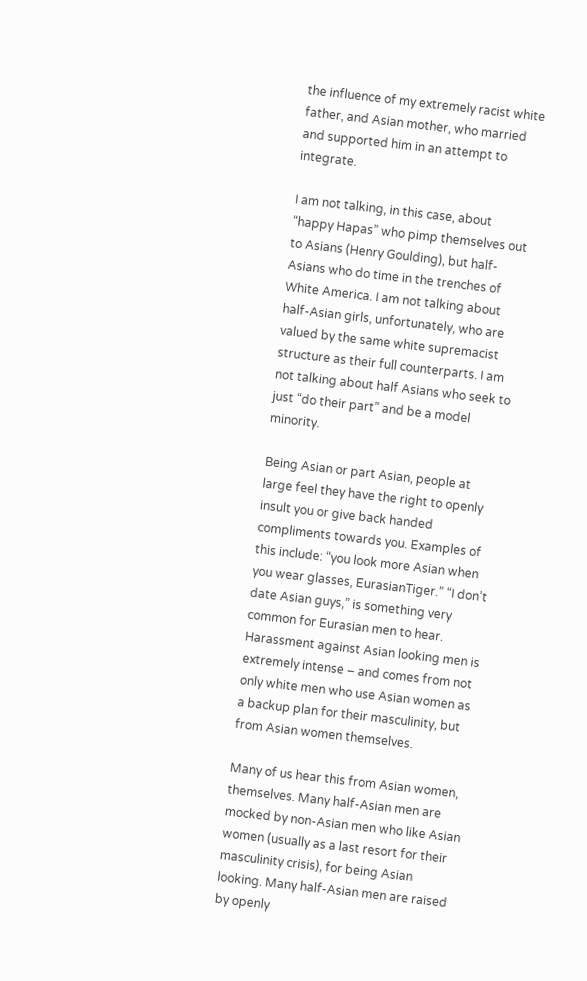the influence of my extremely racist white father, and Asian mother, who married and supported him in an attempt to integrate.

I am not talking, in this case, about “happy Hapas” who pimp themselves out to Asians (Henry Goulding), but half-Asians who do time in the trenches of White America. I am not talking about half-Asian girls, unfortunately, who are valued by the same white supremacist structure as their full counterparts. I am not talking about half Asians who seek to just “do their part” and be a model minority.

Being Asian or part Asian, people at large feel they have the right to openly insult you or give back handed compliments towards you. Examples of this include: “you look more Asian when you wear glasses, EurasianTiger.” “I don’t date Asian guys,” is something very common for Eurasian men to hear. Harassment against Asian looking men is extremely intense – and comes from not only white men who use Asian women as a backup plan for their masculinity, but from Asian women themselves.

Many of us hear this from Asian women, themselves. Many half-Asian men are mocked by non-Asian men who like Asian women (usually as a last resort for their masculinity crisis), for being Asian looking. Many half-Asian men are raised by openly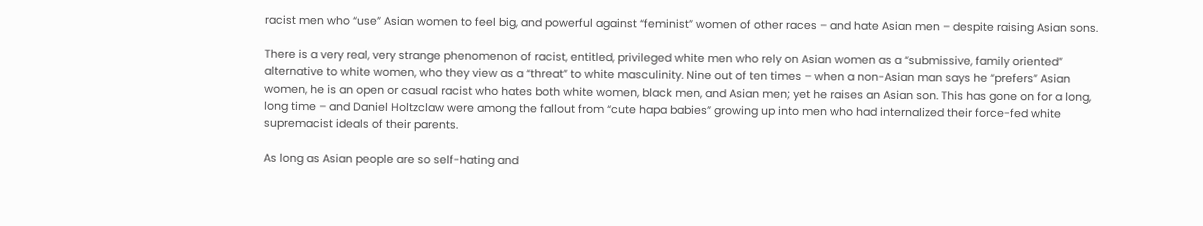racist men who “use” Asian women to feel big, and powerful against “feminist” women of other races – and hate Asian men – despite raising Asian sons.

There is a very real, very strange phenomenon of racist, entitled, privileged white men who rely on Asian women as a “submissive, family oriented” alternative to white women, who they view as a “threat” to white masculinity. Nine out of ten times – when a non-Asian man says he “prefers” Asian women, he is an open or casual racist who hates both white women, black men, and Asian men; yet he raises an Asian son. This has gone on for a long, long time – and Daniel Holtzclaw were among the fallout from “cute hapa babies” growing up into men who had internalized their force-fed white supremacist ideals of their parents.

As long as Asian people are so self-hating and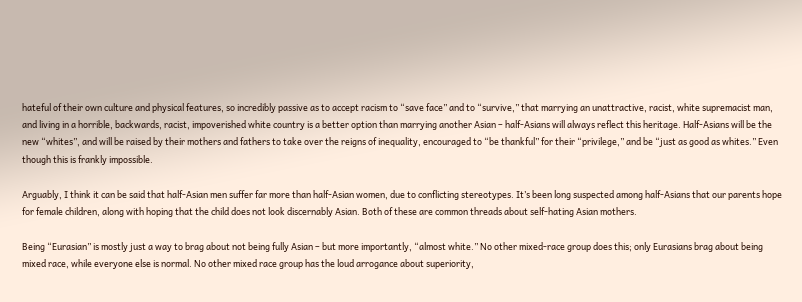hateful of their own culture and physical features, so incredibly passive as to accept racism to “save face” and to “survive,” that marrying an unattractive, racist, white supremacist man, and living in a horrible, backwards, racist, impoverished white country is a better option than marrying another Asian – half-Asians will always reflect this heritage. Half-Asians will be the new “whites”, and will be raised by their mothers and fathers to take over the reigns of inequality, encouraged to “be thankful” for their “privilege,” and be “just as good as whites.” Even though this is frankly impossible.

Arguably, I think it can be said that half-Asian men suffer far more than half-Asian women, due to conflicting stereotypes. It’s been long suspected among half-Asians that our parents hope for female children, along with hoping that the child does not look discernably Asian. Both of these are common threads about self-hating Asian mothers.

Being “Eurasian” is mostly just a way to brag about not being fully Asian – but more importantly, “almost white.” No other mixed-race group does this; only Eurasians brag about being mixed race, while everyone else is normal. No other mixed race group has the loud arrogance about superiority,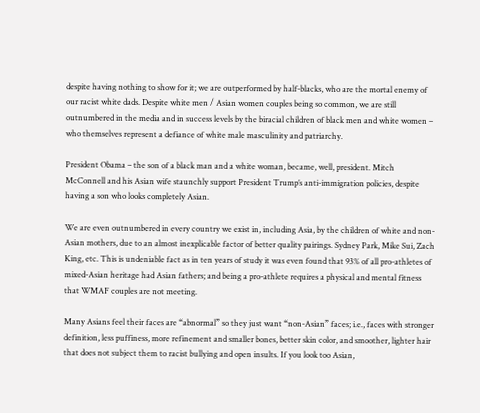despite having nothing to show for it; we are outperformed by half-blacks, who are the mortal enemy of our racist white dads. Despite white men / Asian women couples being so common, we are still outnumbered in the media and in success levels by the biracial children of black men and white women – who themselves represent a defiance of white male masculinity and patriarchy.

President Obama – the son of a black man and a white woman, became, well, president. Mitch McConnell and his Asian wife staunchly support President Trump’s anti-immigration policies, despite having a son who looks completely Asian.

We are even outnumbered in every country we exist in, including Asia, by the children of white and non-Asian mothers, due to an almost inexplicable factor of better quality pairings. Sydney Park, Mike Sui, Zach King, etc. This is undeniable fact as in ten years of study it was even found that 93% of all pro-athletes of mixed-Asian heritage had Asian fathers; and being a pro-athlete requires a physical and mental fitness that WMAF couples are not meeting.

Many Asians feel their faces are “abnormal” so they just want “non-Asian” faces; i.e., faces with stronger definition, less puffiness, more refinement and smaller bones, better skin color, and smoother, lighter hair that does not subject them to racist bullying and open insults. If you look too Asian,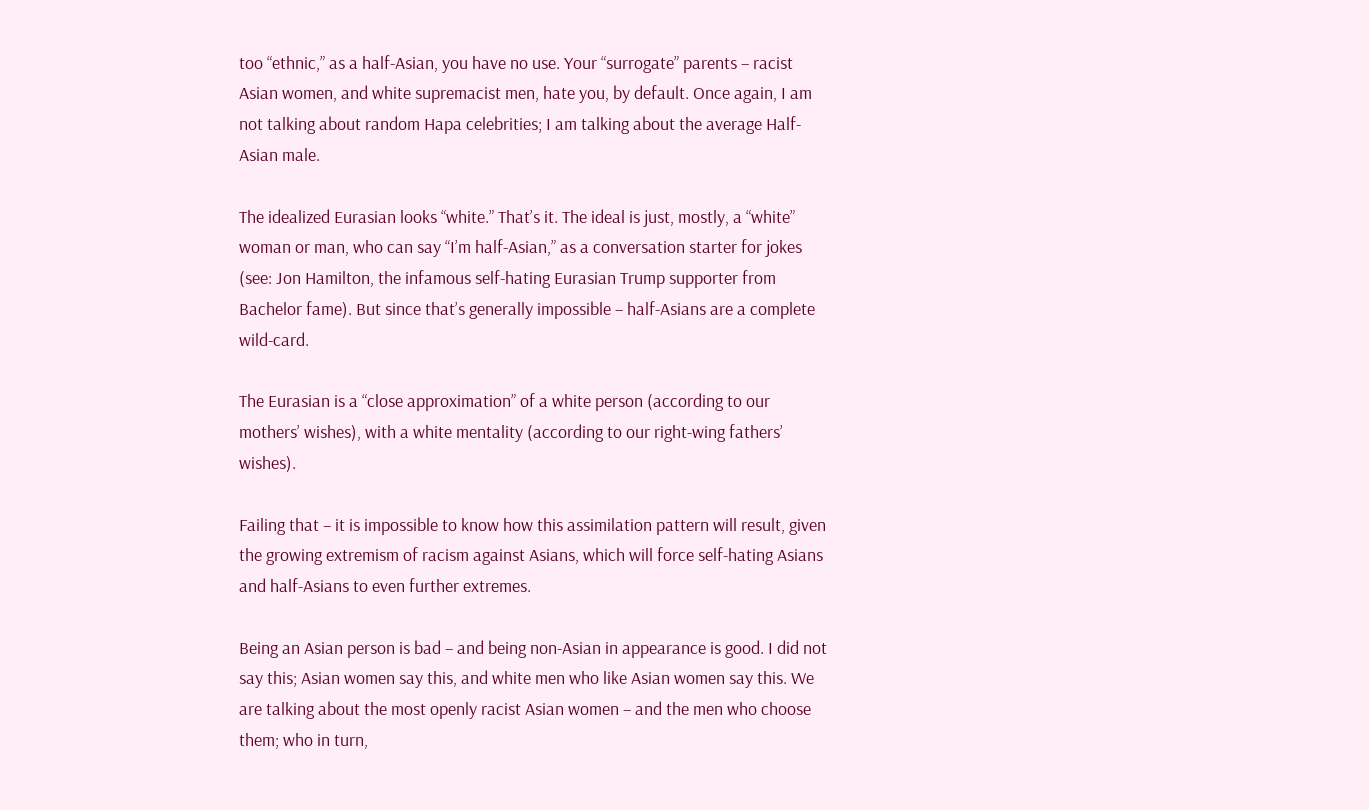too “ethnic,” as a half-Asian, you have no use. Your “surrogate” parents – racist Asian women, and white supremacist men, hate you, by default. Once again, I am not talking about random Hapa celebrities; I am talking about the average Half-Asian male.

The idealized Eurasian looks “white.” That’s it. The ideal is just, mostly, a “white” woman or man, who can say “I’m half-Asian,” as a conversation starter for jokes (see: Jon Hamilton, the infamous self-hating Eurasian Trump supporter from Bachelor fame). But since that’s generally impossible – half-Asians are a complete wild-card.

The Eurasian is a “close approximation” of a white person (according to our mothers’ wishes), with a white mentality (according to our right-wing fathers’ wishes).

Failing that – it is impossible to know how this assimilation pattern will result, given the growing extremism of racism against Asians, which will force self-hating Asians and half-Asians to even further extremes.

Being an Asian person is bad – and being non-Asian in appearance is good. I did not say this; Asian women say this, and white men who like Asian women say this. We are talking about the most openly racist Asian women – and the men who choose them; who in turn,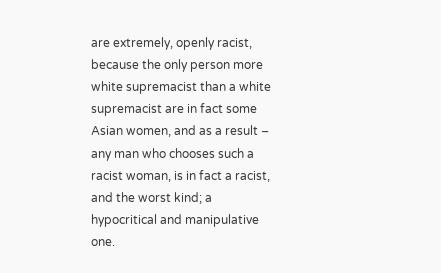are extremely, openly racist, because the only person more white supremacist than a white supremacist are in fact some Asian women, and as a result – any man who chooses such a racist woman, is in fact a racist, and the worst kind; a hypocritical and manipulative one.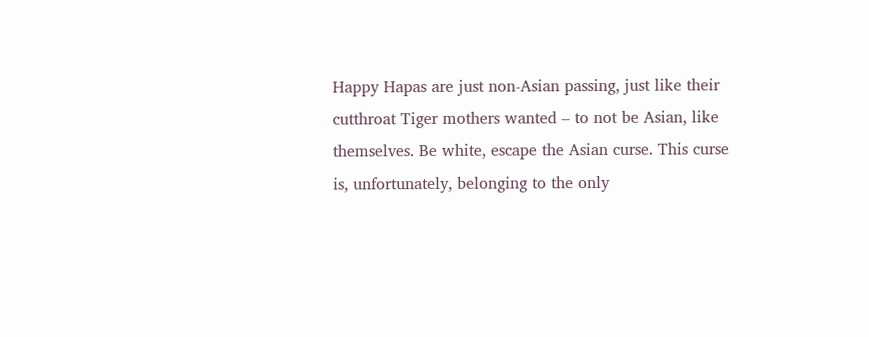Happy Hapas are just non-Asian passing, just like their cutthroat Tiger mothers wanted – to not be Asian, like themselves. Be white, escape the Asian curse. This curse is, unfortunately, belonging to the only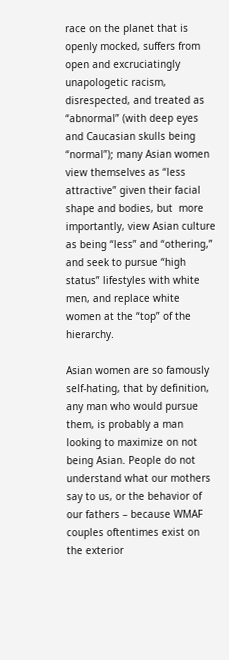race on the planet that is openly mocked, suffers from open and excruciatingly unapologetic racism, disrespected, and treated as “abnormal” (with deep eyes and Caucasian skulls being “normal”); many Asian women view themselves as “less attractive” given their facial shape and bodies, but  more importantly, view Asian culture as being “less” and “othering,” and seek to pursue “high status” lifestyles with white men, and replace white women at the “top” of the hierarchy.

Asian women are so famously self-hating, that by definition, any man who would pursue them, is probably a man looking to maximize on not being Asian. People do not understand what our mothers say to us, or the behavior of our fathers – because WMAF couples oftentimes exist on the exterior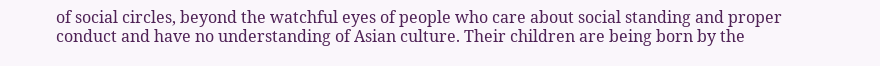of social circles, beyond the watchful eyes of people who care about social standing and proper conduct and have no understanding of Asian culture. Their children are being born by the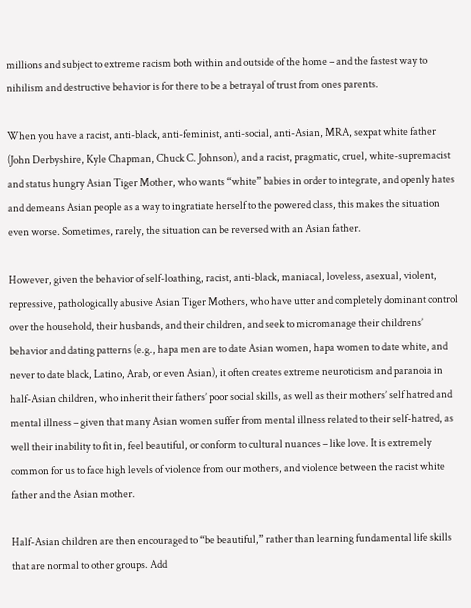millions and subject to extreme racism both within and outside of the home – and the fastest way to nihilism and destructive behavior is for there to be a betrayal of trust from ones parents.

When you have a racist, anti-black, anti-feminist, anti-social, anti-Asian, MRA, sexpat white father (John Derbyshire, Kyle Chapman, Chuck C. Johnson), and a racist, pragmatic, cruel, white-supremacist and status hungry Asian Tiger Mother, who wants “white” babies in order to integrate, and openly hates and demeans Asian people as a way to ingratiate herself to the powered class, this makes the situation even worse. Sometimes, rarely, the situation can be reversed with an Asian father.

However, given the behavior of self-loathing, racist, anti-black, maniacal, loveless, asexual, violent, repressive, pathologically abusive Asian Tiger Mothers, who have utter and completely dominant control over the household, their husbands, and their children, and seek to micromanage their childrens’ behavior and dating patterns (e.g., hapa men are to date Asian women, hapa women to date white, and never to date black, Latino, Arab, or even Asian), it often creates extreme neuroticism and paranoia in half-Asian children, who inherit their fathers’ poor social skills, as well as their mothers’ self hatred and mental illness – given that many Asian women suffer from mental illness related to their self-hatred, as well their inability to fit in, feel beautiful, or conform to cultural nuances – like love. It is extremely common for us to face high levels of violence from our mothers, and violence between the racist white father and the Asian mother.

Half-Asian children are then encouraged to “be beautiful,” rather than learning fundamental life skills that are normal to other groups. Add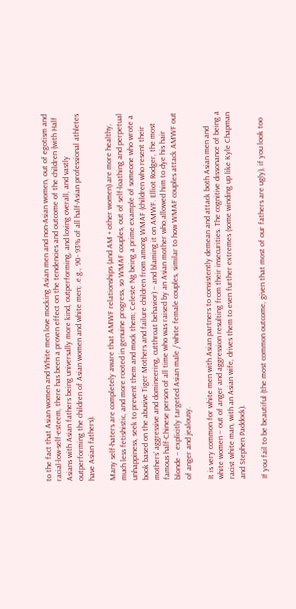to the fact that Asian women and White men love mocking Asian men and non-Asian women, out of egotism and racial-low-self-esteem, there has been a proven effect on the tendencies and outcome of the children (with Half Asians with Asian fathers being universally more kind, outperforming, and loving overall, and vastly outperforming the children of Asian women and white men; .e.g., 90- 93% of all half-Asian professional athletes have Asian fathers).

Many self-haters are completely aware that AMWF relationships (and AM + other women) are more healthy, much less fetishistic, and more rooted in genuine progress, so WMAF couples, out of self-loathing and perpetual unhappiness, seek to prevent them and mock them; Celeste Ng being a prime example of someone who wrote a book based on the abusive Tiger Mothers and failure children from among WMAF (children who resent their mothers’ aggressive and domineering, cutthroat behavior) – and blaming it on AMWF. Elliot Rodger, the most famous half-Chinese person of all time who was raised by an Asian mother who allowed him to dye his hair blonde – explicitly targeted Asian male / white female couples, similar to how WMAF couples attack AMWF out of anger and jealousy.

It is very common for white men with Asian partners to consistently demean and attack both Asian men and white women – out of anger and aggression resulting from their insecurities. The cognitive dissonance of being a racist white man, with an Asian wife, drives them to even further extremes (some winding up like Kyle Chapman and Stephen Paddock).

If you fail to be beautiful (the most common outcome, given that most of our fathers are ugly), if you look too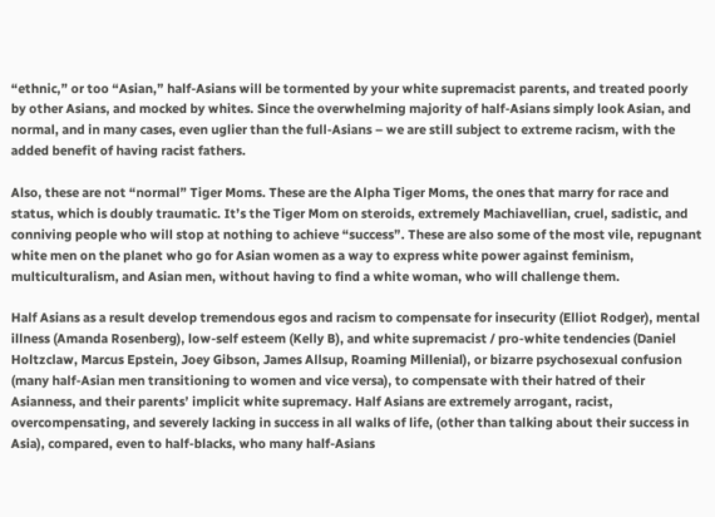“ethnic,” or too “Asian,” half-Asians will be tormented by your white supremacist parents, and treated poorly by other Asians, and mocked by whites. Since the overwhelming majority of half-Asians simply look Asian, and normal, and in many cases, even uglier than the full-Asians – we are still subject to extreme racism, with the added benefit of having racist fathers.

Also, these are not “normal” Tiger Moms. These are the Alpha Tiger Moms, the ones that marry for race and status, which is doubly traumatic. It’s the Tiger Mom on steroids, extremely Machiavellian, cruel, sadistic, and conniving people who will stop at nothing to achieve “success”. These are also some of the most vile, repugnant white men on the planet who go for Asian women as a way to express white power against feminism, multiculturalism, and Asian men, without having to find a white woman, who will challenge them.

Half Asians as a result develop tremendous egos and racism to compensate for insecurity (Elliot Rodger), mental illness (Amanda Rosenberg), low-self esteem (Kelly B), and white supremacist / pro-white tendencies (Daniel Holtzclaw, Marcus Epstein, Joey Gibson, James Allsup, Roaming Millenial), or bizarre psychosexual confusion (many half-Asian men transitioning to women and vice versa), to compensate with their hatred of their Asianness, and their parents’ implicit white supremacy. Half Asians are extremely arrogant, racist, overcompensating, and severely lacking in success in all walks of life, (other than talking about their success in Asia), compared, even to half-blacks, who many half-Asians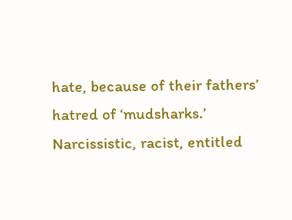hate, because of their fathers’ hatred of ‘mudsharks.’ Narcissistic, racist, entitled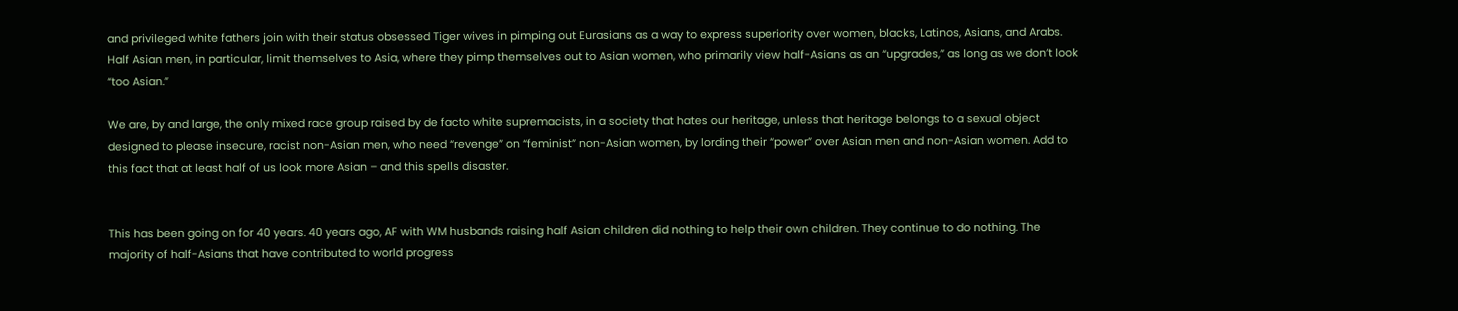and privileged white fathers join with their status obsessed Tiger wives in pimping out Eurasians as a way to express superiority over women, blacks, Latinos, Asians, and Arabs. Half Asian men, in particular, limit themselves to Asia, where they pimp themselves out to Asian women, who primarily view half-Asians as an “upgrades,” as long as we don’t look “too Asian.”

We are, by and large, the only mixed race group raised by de facto white supremacists, in a society that hates our heritage, unless that heritage belongs to a sexual object designed to please insecure, racist non-Asian men, who need “revenge” on “feminist” non-Asian women, by lording their “power” over Asian men and non-Asian women. Add to this fact that at least half of us look more Asian – and this spells disaster.


This has been going on for 40 years. 40 years ago, AF with WM husbands raising half Asian children did nothing to help their own children. They continue to do nothing. The majority of half-Asians that have contributed to world progress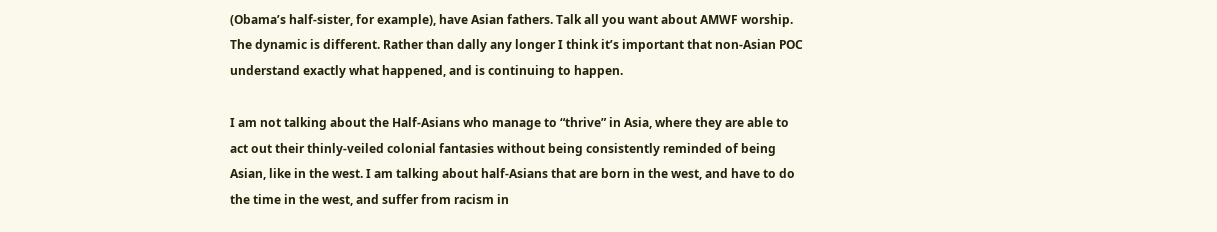(Obama’s half-sister, for example), have Asian fathers. Talk all you want about AMWF worship. The dynamic is different. Rather than dally any longer I think it’s important that non-Asian POC understand exactly what happened, and is continuing to happen.

I am not talking about the Half-Asians who manage to “thrive” in Asia, where they are able to act out their thinly-veiled colonial fantasies without being consistently reminded of being Asian, like in the west. I am talking about half-Asians that are born in the west, and have to do the time in the west, and suffer from racism in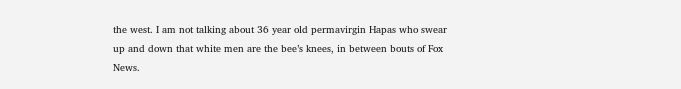the west. I am not talking about 36 year old permavirgin Hapas who swear up and down that white men are the bee’s knees, in between bouts of Fox News.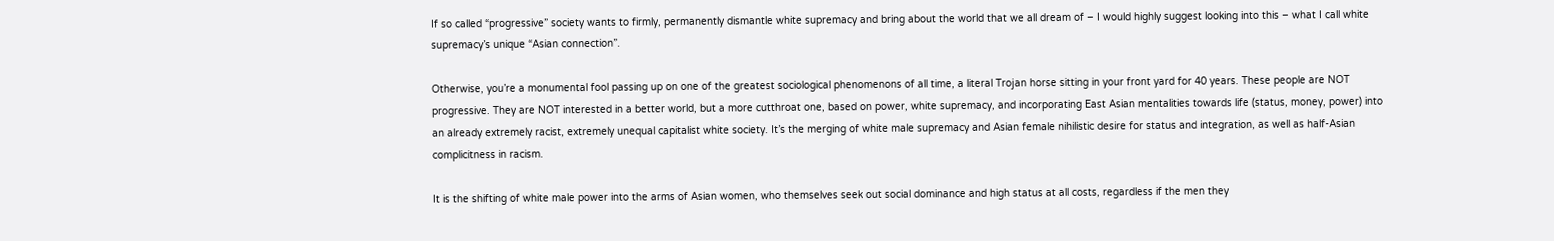If so called “progressive” society wants to firmly, permanently dismantle white supremacy and bring about the world that we all dream of – I would highly suggest looking into this – what I call white supremacy’s unique “Asian connection”.

Otherwise, you’re a monumental fool passing up on one of the greatest sociological phenomenons of all time, a literal Trojan horse sitting in your front yard for 40 years. These people are NOT progressive. They are NOT interested in a better world, but a more cutthroat one, based on power, white supremacy, and incorporating East Asian mentalities towards life (status, money, power) into an already extremely racist, extremely unequal capitalist white society. It’s the merging of white male supremacy and Asian female nihilistic desire for status and integration, as well as half-Asian complicitness in racism.

It is the shifting of white male power into the arms of Asian women, who themselves seek out social dominance and high status at all costs, regardless if the men they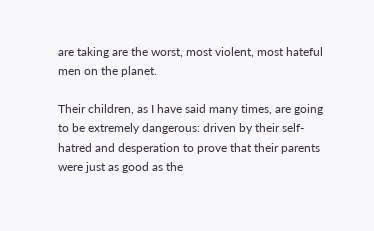are taking are the worst, most violent, most hateful men on the planet.

Their children, as I have said many times, are going to be extremely dangerous: driven by their self-hatred and desperation to prove that their parents were just as good as the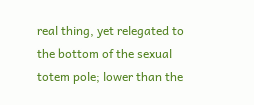real thing, yet relegated to the bottom of the sexual totem pole; lower than the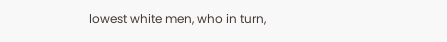lowest white men, who in turn,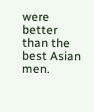were better than the best Asian men.